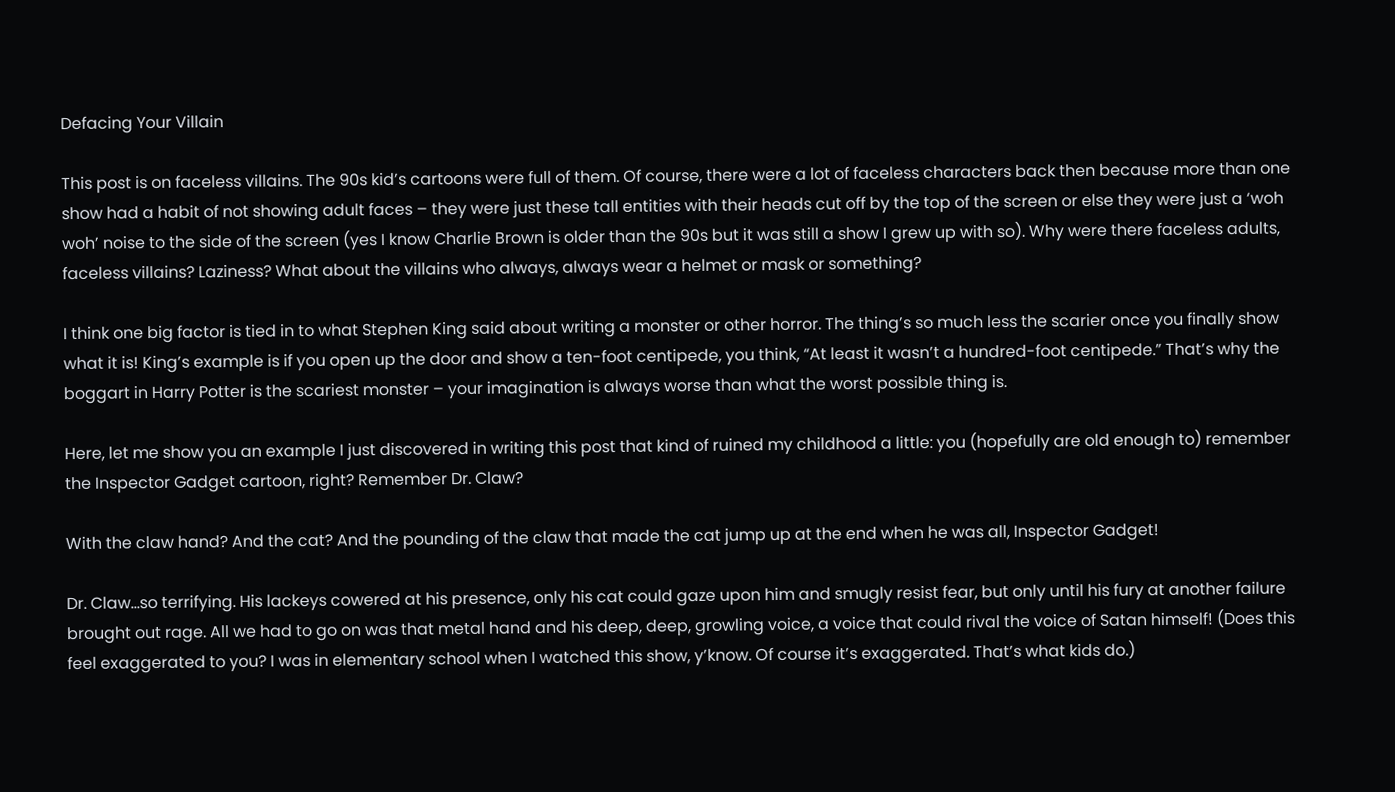Defacing Your Villain

This post is on faceless villains. The 90s kid’s cartoons were full of them. Of course, there were a lot of faceless characters back then because more than one show had a habit of not showing adult faces – they were just these tall entities with their heads cut off by the top of the screen or else they were just a ‘woh woh’ noise to the side of the screen (yes I know Charlie Brown is older than the 90s but it was still a show I grew up with so). Why were there faceless adults, faceless villains? Laziness? What about the villains who always, always wear a helmet or mask or something?

I think one big factor is tied in to what Stephen King said about writing a monster or other horror. The thing’s so much less the scarier once you finally show what it is! King’s example is if you open up the door and show a ten-foot centipede, you think, “At least it wasn’t a hundred-foot centipede.” That’s why the boggart in Harry Potter is the scariest monster – your imagination is always worse than what the worst possible thing is.

Here, let me show you an example I just discovered in writing this post that kind of ruined my childhood a little: you (hopefully are old enough to) remember the Inspector Gadget cartoon, right? Remember Dr. Claw?

With the claw hand? And the cat? And the pounding of the claw that made the cat jump up at the end when he was all, Inspector Gadget!

Dr. Claw…so terrifying. His lackeys cowered at his presence, only his cat could gaze upon him and smugly resist fear, but only until his fury at another failure brought out rage. All we had to go on was that metal hand and his deep, deep, growling voice, a voice that could rival the voice of Satan himself! (Does this feel exaggerated to you? I was in elementary school when I watched this show, y’know. Of course it’s exaggerated. That’s what kids do.)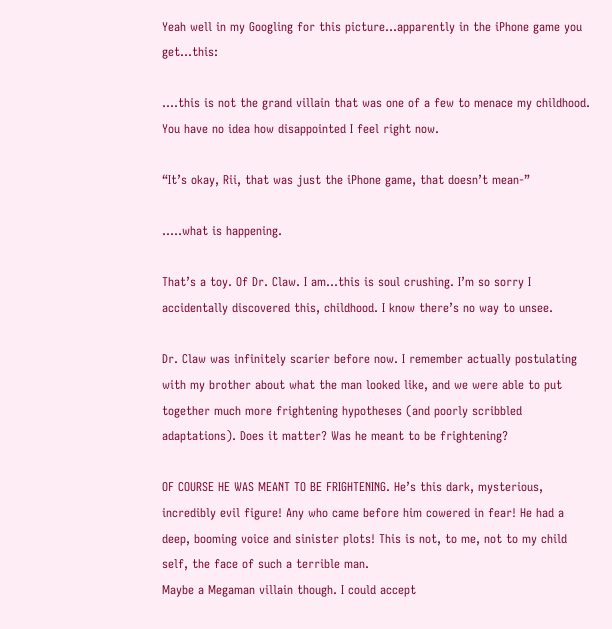Yeah well in my Googling for this picture…apparently in the iPhone game you get…this:

….this is not the grand villain that was one of a few to menace my childhood. You have no idea how disappointed I feel right now.

“It’s okay, Rii, that was just the iPhone game, that doesn’t mean-”

…..what is happening.

That’s a toy. Of Dr. Claw. I am…this is soul crushing. I’m so sorry I accidentally discovered this, childhood. I know there’s no way to unsee.

Dr. Claw was infinitely scarier before now. I remember actually postulating with my brother about what the man looked like, and we were able to put together much more frightening hypotheses (and poorly scribbled adaptations). Does it matter? Was he meant to be frightening?

OF COURSE HE WAS MEANT TO BE FRIGHTENING. He’s this dark, mysterious, incredibly evil figure! Any who came before him cowered in fear! He had a deep, booming voice and sinister plots! This is not, to me, not to my child self, the face of such a terrible man.
Maybe a Megaman villain though. I could accept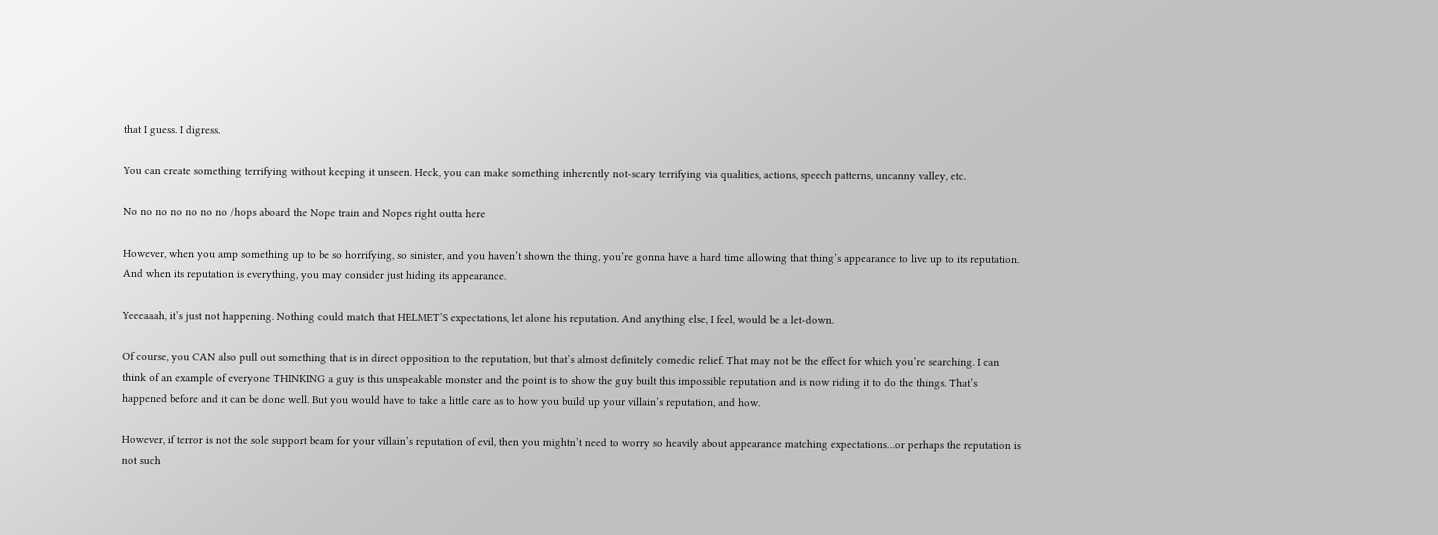that I guess. I digress.

You can create something terrifying without keeping it unseen. Heck, you can make something inherently not-scary terrifying via qualities, actions, speech patterns, uncanny valley, etc.

No no no no no no no /hops aboard the Nope train and Nopes right outta here

However, when you amp something up to be so horrifying, so sinister, and you haven’t shown the thing, you’re gonna have a hard time allowing that thing’s appearance to live up to its reputation. And when its reputation is everything, you may consider just hiding its appearance.

Yeeeaaah, it’s just not happening. Nothing could match that HELMET’S expectations, let alone his reputation. And anything else, I feel, would be a let-down.

Of course, you CAN also pull out something that is in direct opposition to the reputation, but that’s almost definitely comedic relief. That may not be the effect for which you’re searching. I can think of an example of everyone THINKING a guy is this unspeakable monster and the point is to show the guy built this impossible reputation and is now riding it to do the things. That’s happened before and it can be done well. But you would have to take a little care as to how you build up your villain’s reputation, and how.

However, if terror is not the sole support beam for your villain’s reputation of evil, then you mightn’t need to worry so heavily about appearance matching expectations…or perhaps the reputation is not such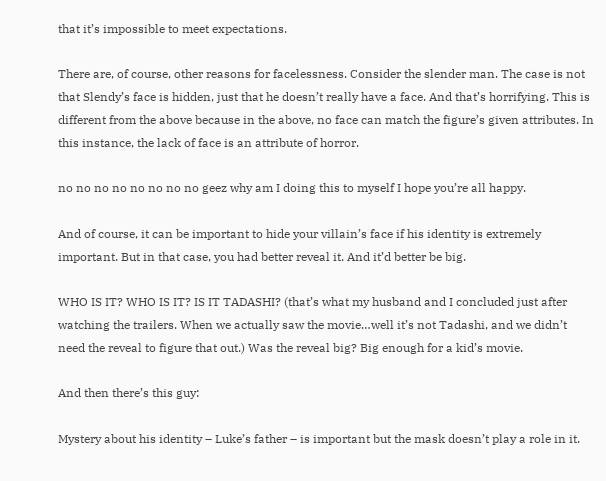that it’s impossible to meet expectations.

There are, of course, other reasons for facelessness. Consider the slender man. The case is not that Slendy’s face is hidden, just that he doesn’t really have a face. And that’s horrifying. This is different from the above because in the above, no face can match the figure’s given attributes. In this instance, the lack of face is an attribute of horror.

no no no no no no no no geez why am I doing this to myself I hope you’re all happy.

And of course, it can be important to hide your villain’s face if his identity is extremely important. But in that case, you had better reveal it. And it’d better be big.

WHO IS IT? WHO IS IT? IS IT TADASHI? (that’s what my husband and I concluded just after watching the trailers. When we actually saw the movie…well it’s not Tadashi, and we didn’t need the reveal to figure that out.) Was the reveal big? Big enough for a kid’s movie.

And then there’s this guy:

Mystery about his identity – Luke’s father – is important but the mask doesn’t play a role in it.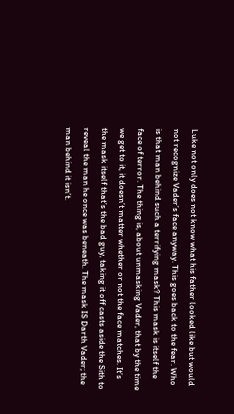Luke not only does not know what his father looked like but would not recognize Vader’s face anyway. This goes back to the fear. Who is that man behind such a terrifying mask? This mask is itself the face of terror. The thing is, about unmasking Vader, that by the time we get to it, it doesn’t matter whether or not the face matches. It’s the mask itself that’s the bad guy, taking it off casts aside the Sith to reveal the man he once was beneath. The mask IS Darth Vader; the man behind it isn’t.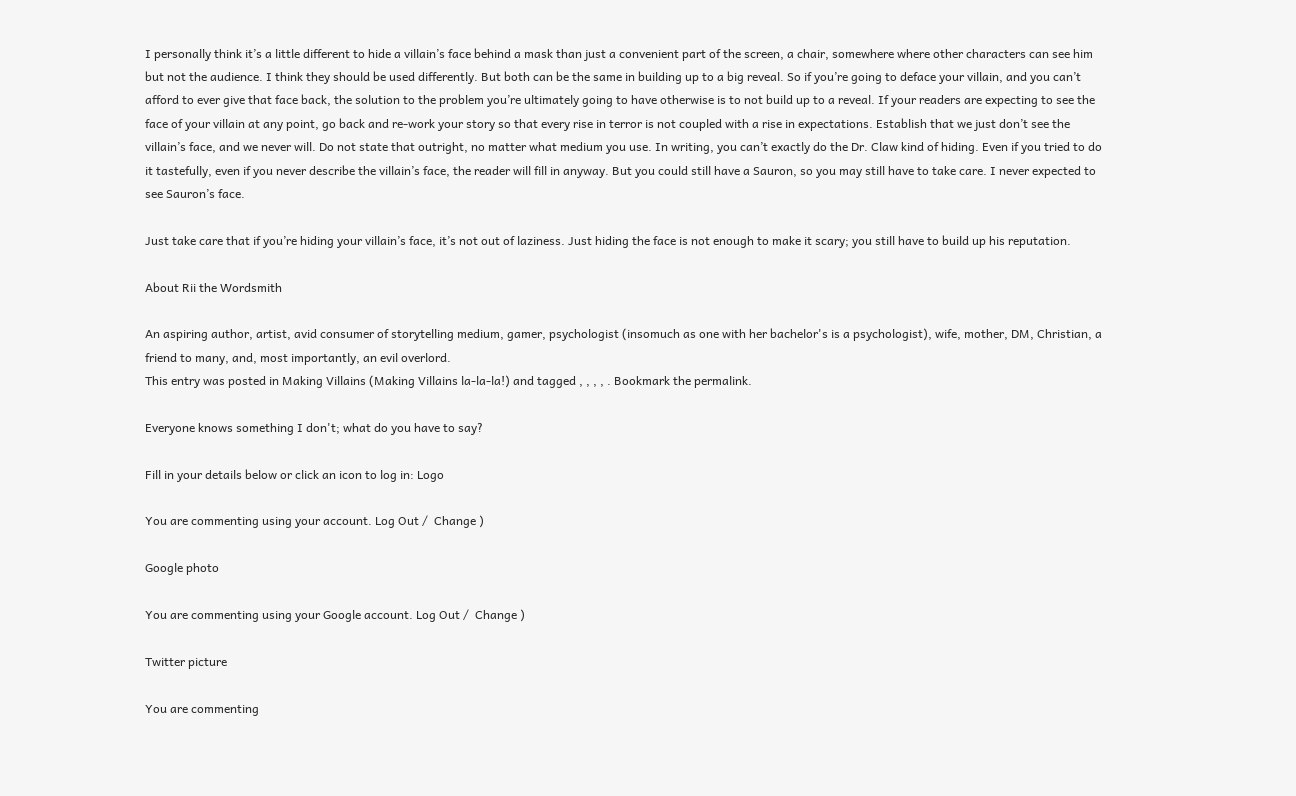I personally think it’s a little different to hide a villain’s face behind a mask than just a convenient part of the screen, a chair, somewhere where other characters can see him but not the audience. I think they should be used differently. But both can be the same in building up to a big reveal. So if you’re going to deface your villain, and you can’t afford to ever give that face back, the solution to the problem you’re ultimately going to have otherwise is to not build up to a reveal. If your readers are expecting to see the face of your villain at any point, go back and re-work your story so that every rise in terror is not coupled with a rise in expectations. Establish that we just don’t see the villain’s face, and we never will. Do not state that outright, no matter what medium you use. In writing, you can’t exactly do the Dr. Claw kind of hiding. Even if you tried to do it tastefully, even if you never describe the villain’s face, the reader will fill in anyway. But you could still have a Sauron, so you may still have to take care. I never expected to see Sauron’s face.

Just take care that if you’re hiding your villain’s face, it’s not out of laziness. Just hiding the face is not enough to make it scary; you still have to build up his reputation.

About Rii the Wordsmith

An aspiring author, artist, avid consumer of storytelling medium, gamer, psychologist (insomuch as one with her bachelor's is a psychologist), wife, mother, DM, Christian, a friend to many, and, most importantly, an evil overlord.
This entry was posted in Making Villains (Making Villains la-la-la!) and tagged , , , , . Bookmark the permalink.

Everyone knows something I don't; what do you have to say?

Fill in your details below or click an icon to log in: Logo

You are commenting using your account. Log Out /  Change )

Google photo

You are commenting using your Google account. Log Out /  Change )

Twitter picture

You are commenting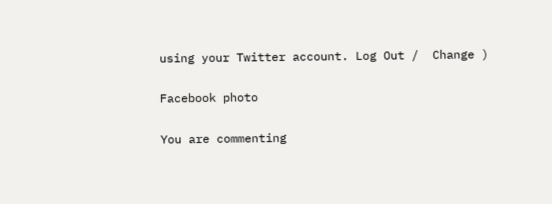using your Twitter account. Log Out /  Change )

Facebook photo

You are commenting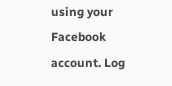using your Facebook account. Log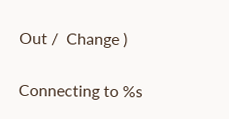Out /  Change )

Connecting to %s